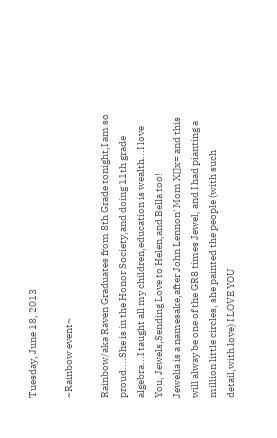Tuesday, June 18, 2013

~Rainbow event~

Rainbow/aka Raven Graduates from 8th Grade tonight,I am so proud....She is in the Honor Society,and doing 11th grade algebra...I taught all my children,education is wealth...I love You, Jewels,Sending Love to Helen,and Bella too!
Jewelia is a namesake,after John Lennon' Mom X[]x= and this will alway be one of the GR8 times Jewel, and I had pianting a million little circles, she painted the people (with such detail,with love) I LOVE YOU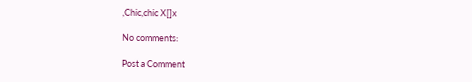,Chic,chic X[]x

No comments:

Post a Comment